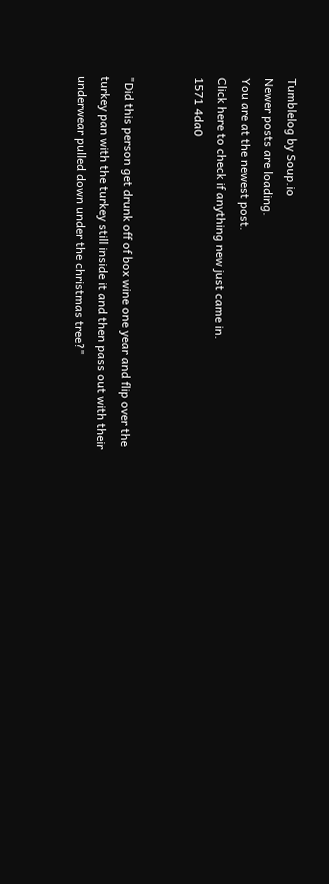Tumblelog by Soup.io
Newer posts are loading.
You are at the newest post.
Click here to check if anything new just came in.
1571 4da0


"Did this person get drunk off of box wine one year and flip over the turkey pan with the turkey still inside it and then pass out with their underwear pulled down under the christmas tree?"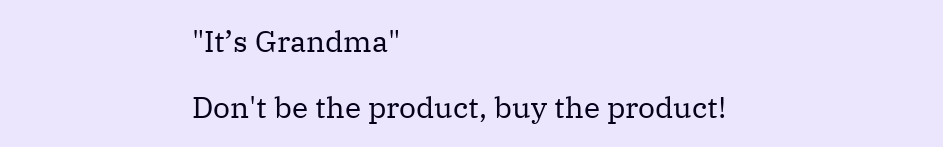"It’s Grandma"

Don't be the product, buy the product!